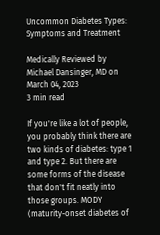Uncommon Diabetes Types: Symptoms and Treatment

Medically Reviewed by Michael Dansinger, MD on March 04, 2023
3 min read

If you're like a lot of people, you probably think there are two kinds of diabetes: type 1 and type 2. But there are some forms of the disease that don't fit neatly into those groups. MODY (maturity-onset diabetes of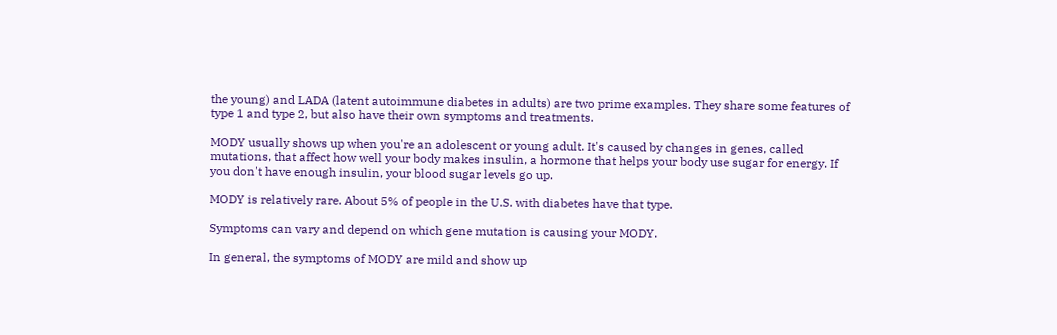the young) and LADA (latent autoimmune diabetes in adults) are two prime examples. They share some features of type 1 and type 2, but also have their own symptoms and treatments.

MODY usually shows up when you're an adolescent or young adult. It's caused by changes in genes, called mutations, that affect how well your body makes insulin, a hormone that helps your body use sugar for energy. If you don't have enough insulin, your blood sugar levels go up.

MODY is relatively rare. About 5% of people in the U.S. with diabetes have that type.

Symptoms can vary and depend on which gene mutation is causing your MODY.

In general, the symptoms of MODY are mild and show up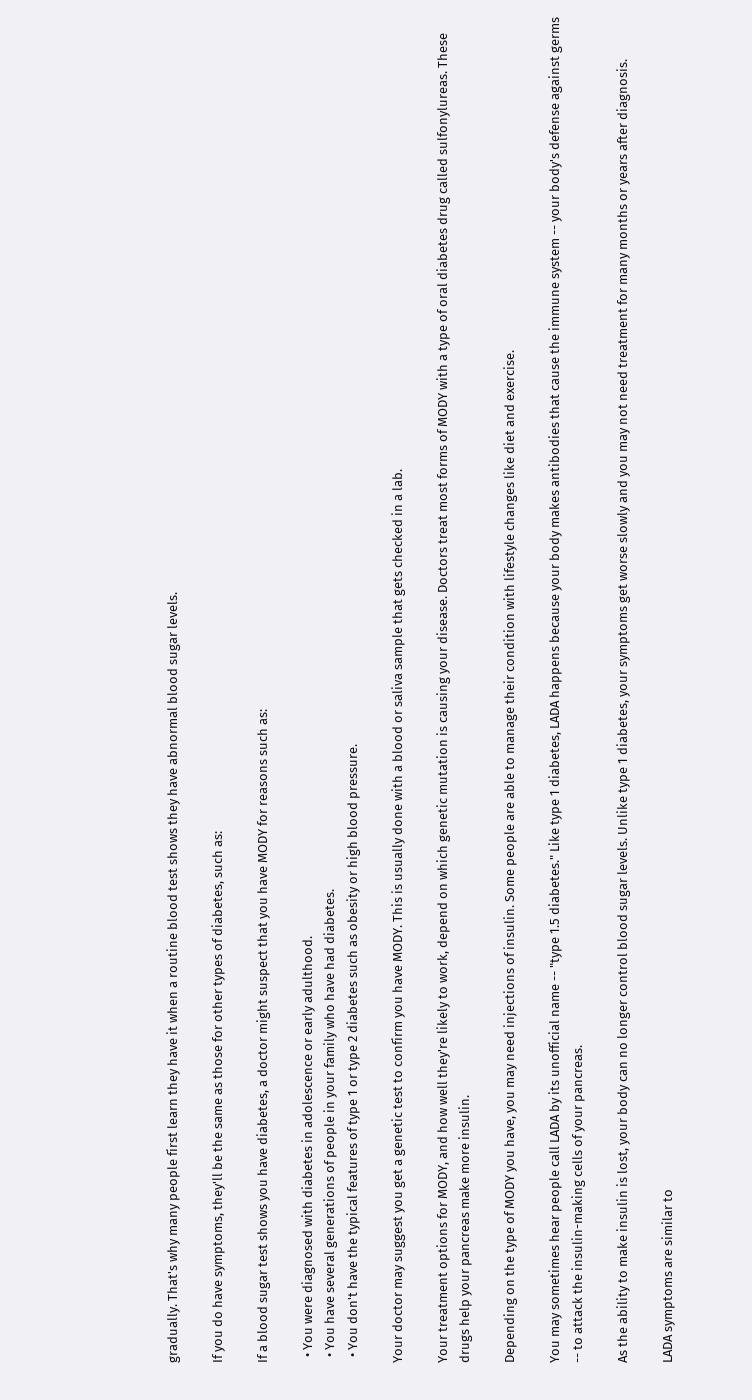gradually. That's why many people first learn they have it when a routine blood test shows they have abnormal blood sugar levels.

If you do have symptoms, they'll be the same as those for other types of diabetes, such as:

If a blood sugar test shows you have diabetes, a doctor might suspect that you have MODY for reasons such as:

  • You were diagnosed with diabetes in adolescence or early adulthood.
  • You have several generations of people in your family who have had diabetes.
  • You don't have the typical features of type 1 or type 2 diabetes such as obesity or high blood pressure.

Your doctor may suggest you get a genetic test to confirm you have MODY. This is usually done with a blood or saliva sample that gets checked in a lab.

Your treatment options for MODY, and how well they're likely to work, depend on which genetic mutation is causing your disease. Doctors treat most forms of MODY with a type of oral diabetes drug called sulfonylureas. These drugs help your pancreas make more insulin.

Depending on the type of MODY you have, you may need injections of insulin. Some people are able to manage their condition with lifestyle changes like diet and exercise.

You may sometimes hear people call LADA by its unofficial name -- "type 1.5 diabetes." Like type 1 diabetes, LADA happens because your body makes antibodies that cause the immune system -- your body's defense against germs -- to attack the insulin-making cells of your pancreas.

As the ability to make insulin is lost, your body can no longer control blood sugar levels. Unlike type 1 diabetes, your symptoms get worse slowly and you may not need treatment for many months or years after diagnosis.

LADA symptoms are similar to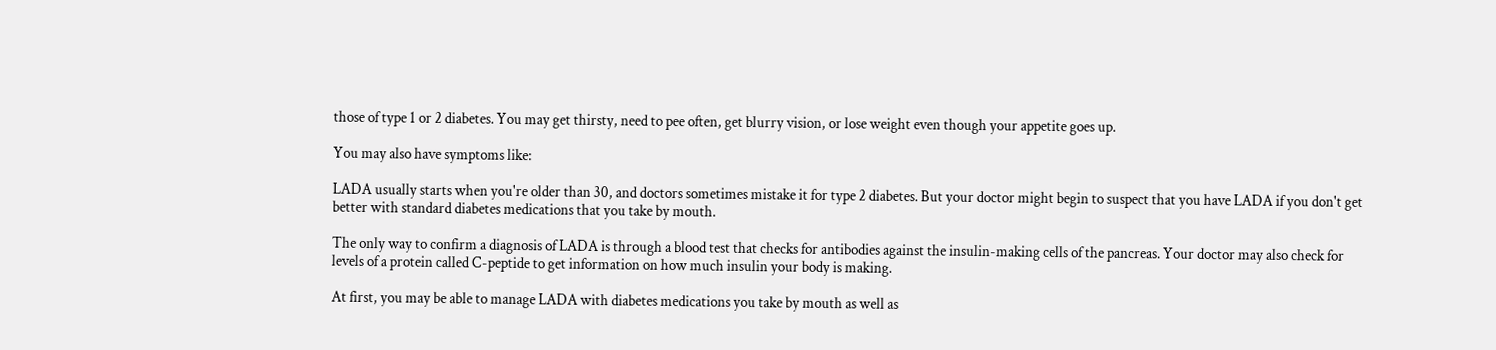those of type 1 or 2 diabetes. You may get thirsty, need to pee often, get blurry vision, or lose weight even though your appetite goes up.

You may also have symptoms like:

LADA usually starts when you're older than 30, and doctors sometimes mistake it for type 2 diabetes. But your doctor might begin to suspect that you have LADA if you don't get better with standard diabetes medications that you take by mouth.

The only way to confirm a diagnosis of LADA is through a blood test that checks for antibodies against the insulin-making cells of the pancreas. Your doctor may also check for levels of a protein called C-peptide to get information on how much insulin your body is making.

At first, you may be able to manage LADA with diabetes medications you take by mouth as well as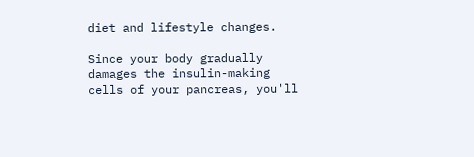diet and lifestyle changes.

Since your body gradually damages the insulin-making cells of your pancreas, you'll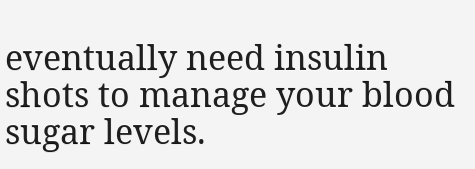eventually need insulin shots to manage your blood sugar levels.